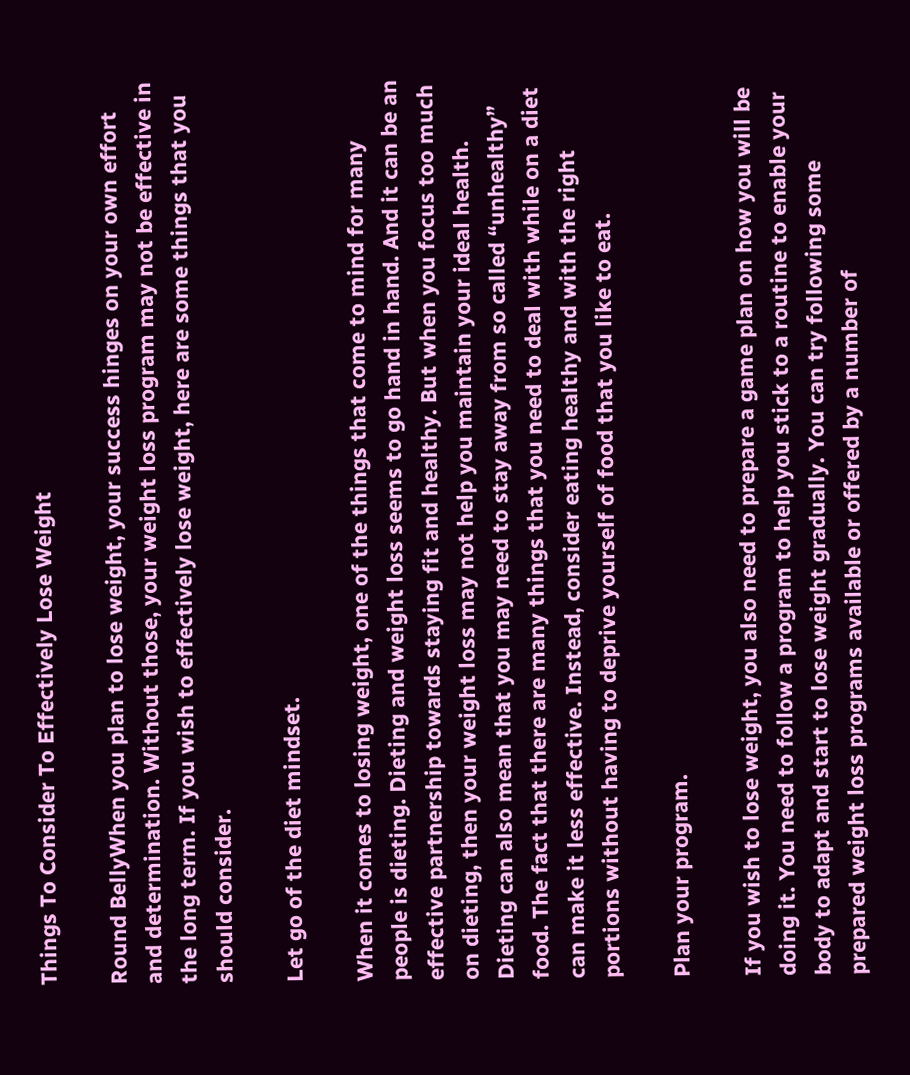Things To Consider To Effectively Lose Weight

Round BellyWhen you plan to lose weight, your success hinges on your own effort and determination. Without those, your weight loss program may not be effective in the long term. If you wish to effectively lose weight, here are some things that you should consider.

Let go of the diet mindset.

When it comes to losing weight, one of the things that come to mind for many people is dieting. Dieting and weight loss seems to go hand in hand. And it can be an effective partnership towards staying fit and healthy. But when you focus too much on dieting, then your weight loss may not help you maintain your ideal health. Dieting can also mean that you may need to stay away from so called “unhealthy” food. The fact that there are many things that you need to deal with while on a diet can make it less effective. Instead, consider eating healthy and with the right portions without having to deprive yourself of food that you like to eat.

Plan your program.

If you wish to lose weight, you also need to prepare a game plan on how you will be doing it. You need to follow a program to help you stick to a routine to enable your body to adapt and start to lose weight gradually. You can try following some prepared weight loss programs available or offered by a number of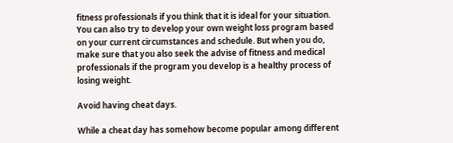fitness professionals if you think that it is ideal for your situation. You can also try to develop your own weight loss program based on your current circumstances and schedule. But when you do, make sure that you also seek the advise of fitness and medical professionals if the program you develop is a healthy process of losing weight.

Avoid having cheat days.

While a cheat day has somehow become popular among different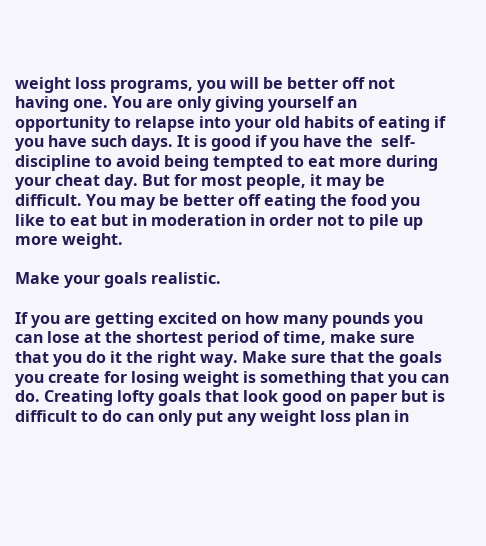weight loss programs, you will be better off not having one. You are only giving yourself an opportunity to relapse into your old habits of eating if you have such days. It is good if you have the  self-discipline to avoid being tempted to eat more during your cheat day. But for most people, it may be difficult. You may be better off eating the food you like to eat but in moderation in order not to pile up more weight.

Make your goals realistic.

If you are getting excited on how many pounds you can lose at the shortest period of time, make sure that you do it the right way. Make sure that the goals you create for losing weight is something that you can do. Creating lofty goals that look good on paper but is difficult to do can only put any weight loss plan in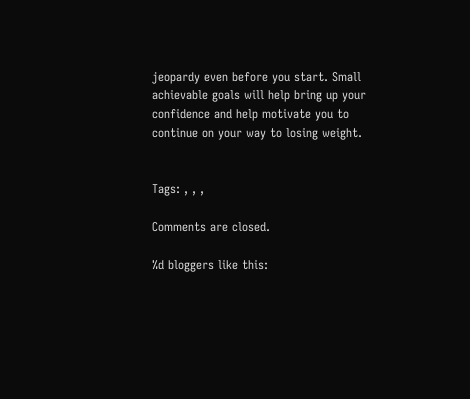jeopardy even before you start. Small achievable goals will help bring up your confidence and help motivate you to continue on your way to losing weight.


Tags: , , ,

Comments are closed.

%d bloggers like this: